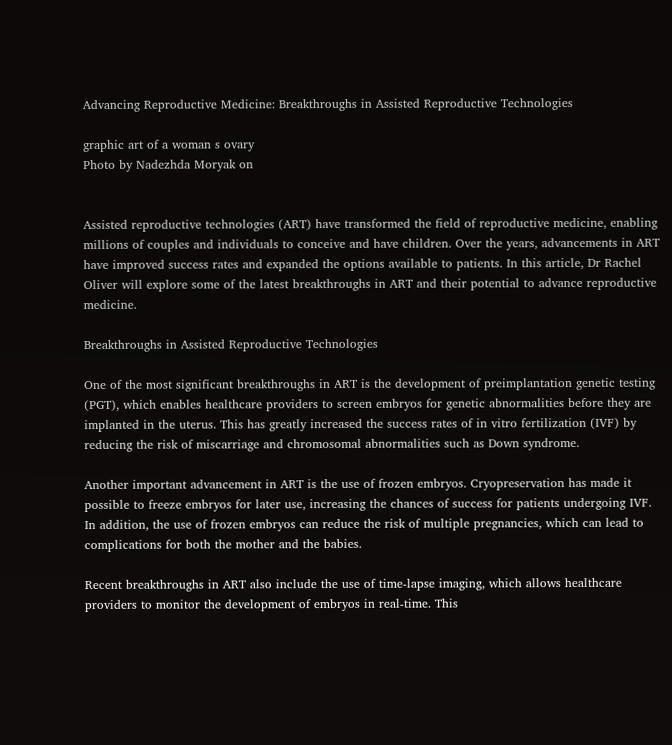Advancing Reproductive Medicine: Breakthroughs in Assisted Reproductive Technologies

graphic art of a woman s ovary
Photo by Nadezhda Moryak on


Assisted reproductive technologies (ART) have transformed the field of reproductive medicine, enabling millions of couples and individuals to conceive and have children. Over the years, advancements in ART have improved success rates and expanded the options available to patients. In this article, Dr Rachel Oliver will explore some of the latest breakthroughs in ART and their potential to advance reproductive medicine.

Breakthroughs in Assisted Reproductive Technologies

One of the most significant breakthroughs in ART is the development of preimplantation genetic testing (PGT), which enables healthcare providers to screen embryos for genetic abnormalities before they are implanted in the uterus. This has greatly increased the success rates of in vitro fertilization (IVF) by reducing the risk of miscarriage and chromosomal abnormalities such as Down syndrome.

Another important advancement in ART is the use of frozen embryos. Cryopreservation has made it possible to freeze embryos for later use, increasing the chances of success for patients undergoing IVF. In addition, the use of frozen embryos can reduce the risk of multiple pregnancies, which can lead to complications for both the mother and the babies.

Recent breakthroughs in ART also include the use of time-lapse imaging, which allows healthcare providers to monitor the development of embryos in real-time. This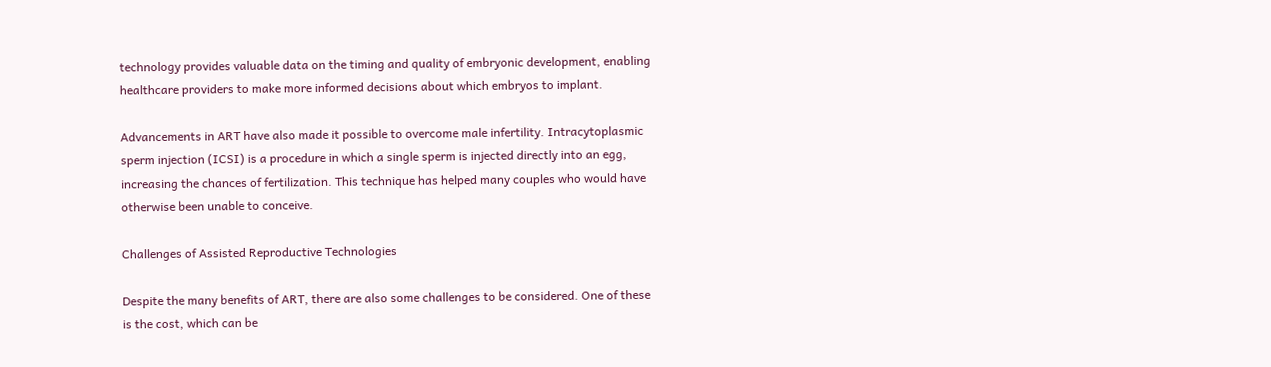technology provides valuable data on the timing and quality of embryonic development, enabling healthcare providers to make more informed decisions about which embryos to implant.

Advancements in ART have also made it possible to overcome male infertility. Intracytoplasmic sperm injection (ICSI) is a procedure in which a single sperm is injected directly into an egg, increasing the chances of fertilization. This technique has helped many couples who would have otherwise been unable to conceive.

Challenges of Assisted Reproductive Technologies

Despite the many benefits of ART, there are also some challenges to be considered. One of these is the cost, which can be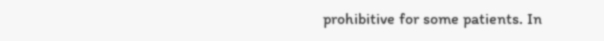prohibitive for some patients. In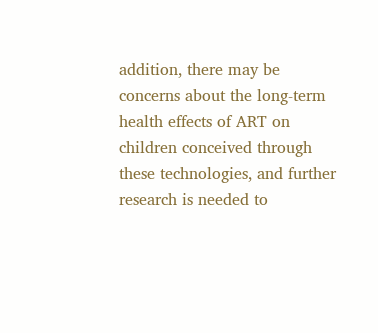addition, there may be concerns about the long-term health effects of ART on children conceived through these technologies, and further research is needed to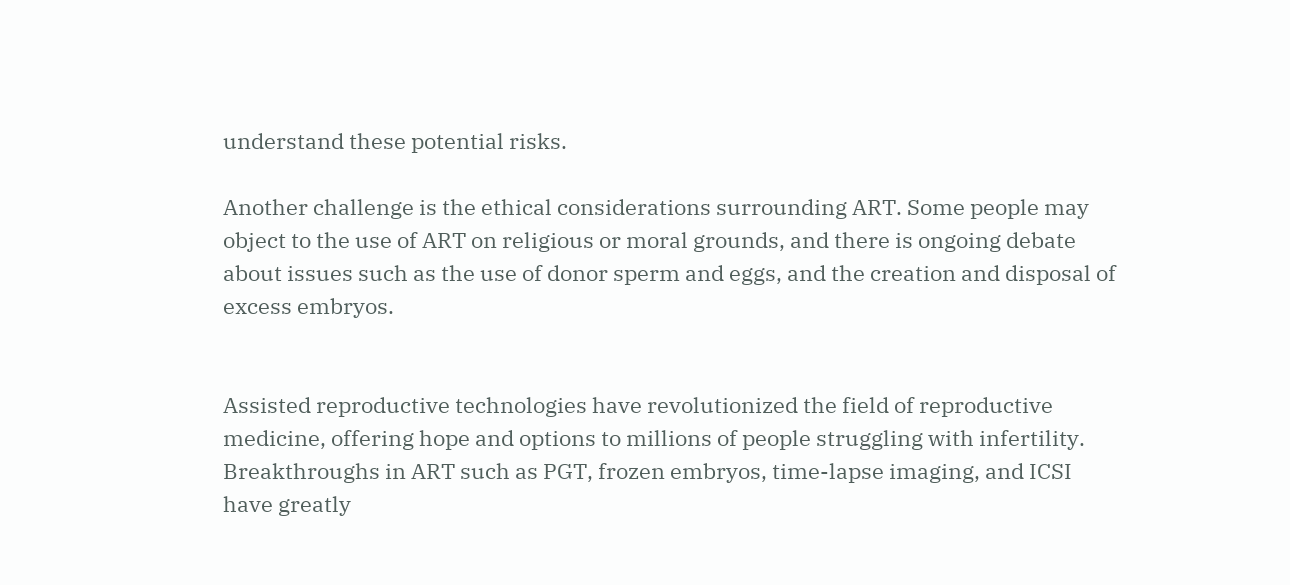understand these potential risks.

Another challenge is the ethical considerations surrounding ART. Some people may object to the use of ART on religious or moral grounds, and there is ongoing debate about issues such as the use of donor sperm and eggs, and the creation and disposal of excess embryos.


Assisted reproductive technologies have revolutionized the field of reproductive medicine, offering hope and options to millions of people struggling with infertility. Breakthroughs in ART such as PGT, frozen embryos, time-lapse imaging, and ICSI have greatly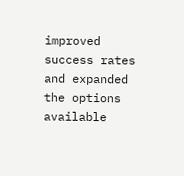improved success rates and expanded the options available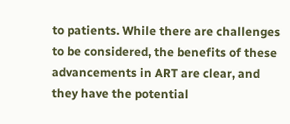to patients. While there are challenges to be considered, the benefits of these advancements in ART are clear, and they have the potential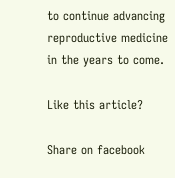to continue advancing reproductive medicine in the years to come.

Like this article?

Share on facebook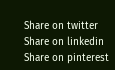Share on twitter
Share on linkedin
Share on pinterest